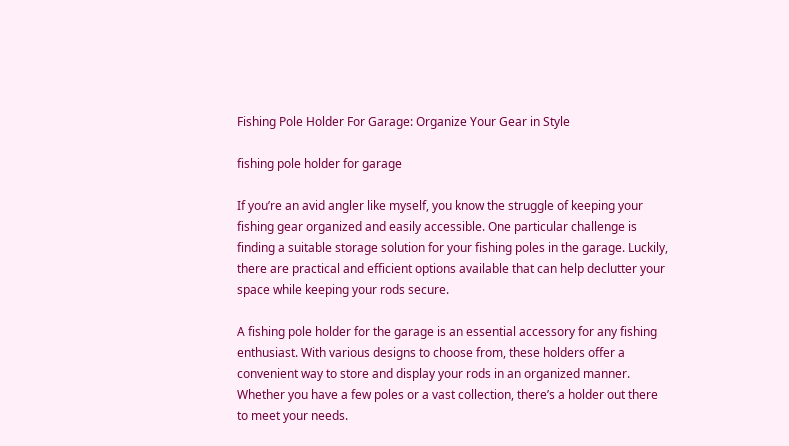Fishing Pole Holder For Garage: Organize Your Gear in Style

fishing pole holder for garage

If you’re an avid angler like myself, you know the struggle of keeping your fishing gear organized and easily accessible. One particular challenge is finding a suitable storage solution for your fishing poles in the garage. Luckily, there are practical and efficient options available that can help declutter your space while keeping your rods secure.

A fishing pole holder for the garage is an essential accessory for any fishing enthusiast. With various designs to choose from, these holders offer a convenient way to store and display your rods in an organized manner. Whether you have a few poles or a vast collection, there’s a holder out there to meet your needs.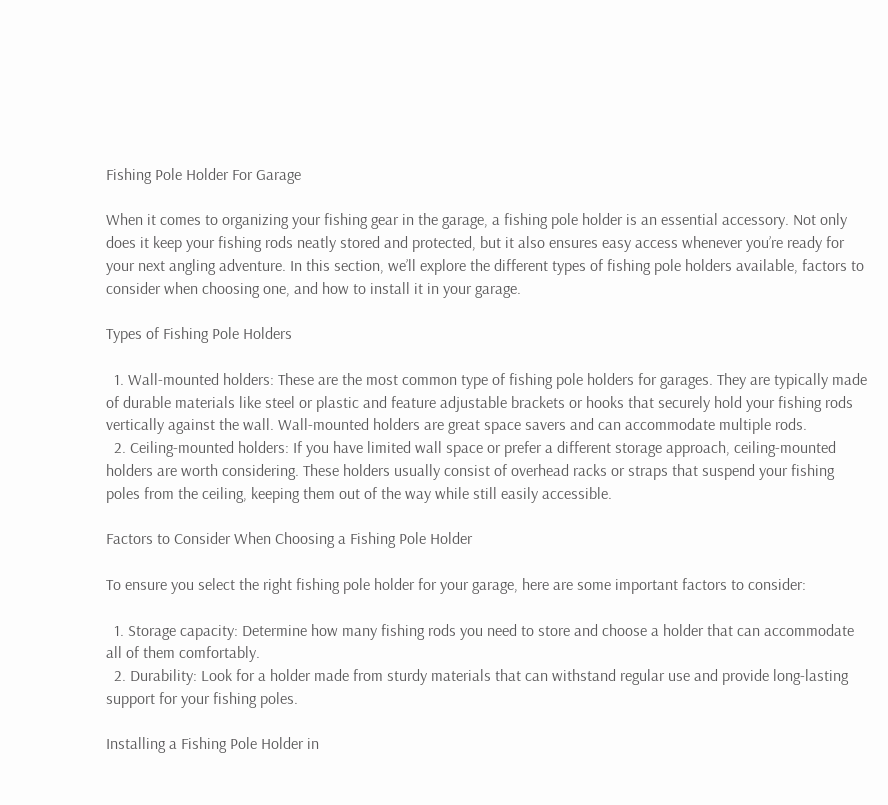Fishing Pole Holder For Garage

When it comes to organizing your fishing gear in the garage, a fishing pole holder is an essential accessory. Not only does it keep your fishing rods neatly stored and protected, but it also ensures easy access whenever you’re ready for your next angling adventure. In this section, we’ll explore the different types of fishing pole holders available, factors to consider when choosing one, and how to install it in your garage.

Types of Fishing Pole Holders

  1. Wall-mounted holders: These are the most common type of fishing pole holders for garages. They are typically made of durable materials like steel or plastic and feature adjustable brackets or hooks that securely hold your fishing rods vertically against the wall. Wall-mounted holders are great space savers and can accommodate multiple rods.
  2. Ceiling-mounted holders: If you have limited wall space or prefer a different storage approach, ceiling-mounted holders are worth considering. These holders usually consist of overhead racks or straps that suspend your fishing poles from the ceiling, keeping them out of the way while still easily accessible.

Factors to Consider When Choosing a Fishing Pole Holder

To ensure you select the right fishing pole holder for your garage, here are some important factors to consider:

  1. Storage capacity: Determine how many fishing rods you need to store and choose a holder that can accommodate all of them comfortably.
  2. Durability: Look for a holder made from sturdy materials that can withstand regular use and provide long-lasting support for your fishing poles.

Installing a Fishing Pole Holder in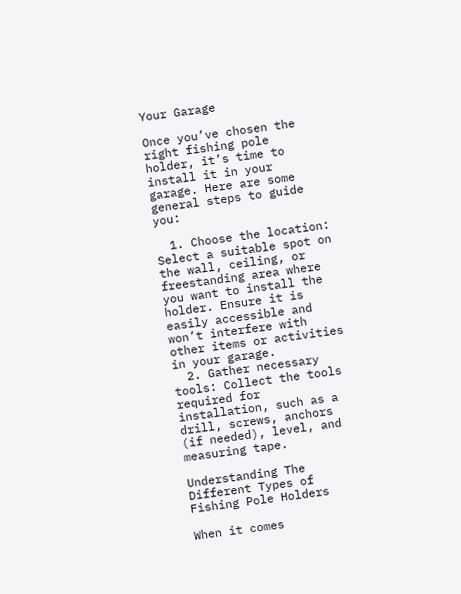Your Garage

Once you’ve chosen the right fishing pole holder, it’s time to install it in your garage. Here are some general steps to guide you:

  1. Choose the location: Select a suitable spot on the wall, ceiling, or freestanding area where you want to install the holder. Ensure it is easily accessible and won’t interfere with other items or activities in your garage.
  2. Gather necessary tools: Collect the tools required for installation, such as a drill, screws, anchors (if needed), level, and measuring tape.

Understanding The Different Types of Fishing Pole Holders

When it comes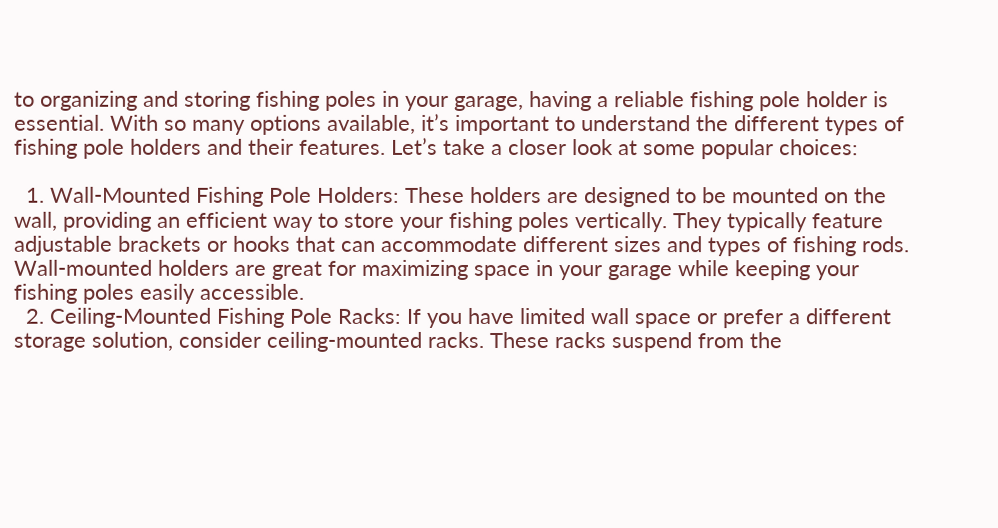to organizing and storing fishing poles in your garage, having a reliable fishing pole holder is essential. With so many options available, it’s important to understand the different types of fishing pole holders and their features. Let’s take a closer look at some popular choices:

  1. Wall-Mounted Fishing Pole Holders: These holders are designed to be mounted on the wall, providing an efficient way to store your fishing poles vertically. They typically feature adjustable brackets or hooks that can accommodate different sizes and types of fishing rods. Wall-mounted holders are great for maximizing space in your garage while keeping your fishing poles easily accessible.
  2. Ceiling-Mounted Fishing Pole Racks: If you have limited wall space or prefer a different storage solution, consider ceiling-mounted racks. These racks suspend from the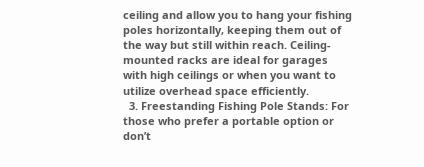ceiling and allow you to hang your fishing poles horizontally, keeping them out of the way but still within reach. Ceiling-mounted racks are ideal for garages with high ceilings or when you want to utilize overhead space efficiently.
  3. Freestanding Fishing Pole Stands: For those who prefer a portable option or don’t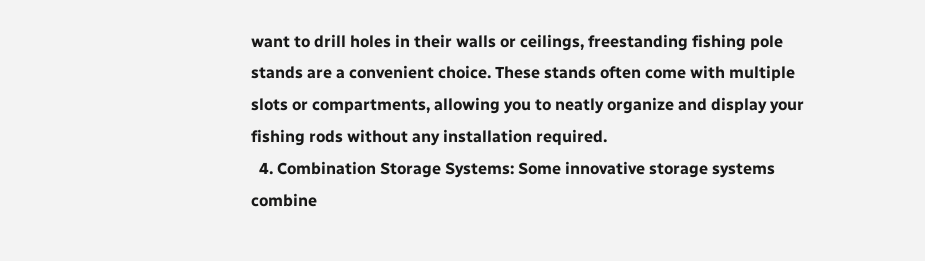want to drill holes in their walls or ceilings, freestanding fishing pole stands are a convenient choice. These stands often come with multiple slots or compartments, allowing you to neatly organize and display your fishing rods without any installation required.
  4. Combination Storage Systems: Some innovative storage systems combine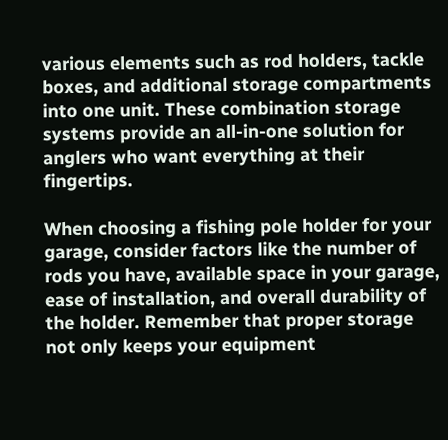various elements such as rod holders, tackle boxes, and additional storage compartments into one unit. These combination storage systems provide an all-in-one solution for anglers who want everything at their fingertips.

When choosing a fishing pole holder for your garage, consider factors like the number of rods you have, available space in your garage, ease of installation, and overall durability of the holder. Remember that proper storage not only keeps your equipment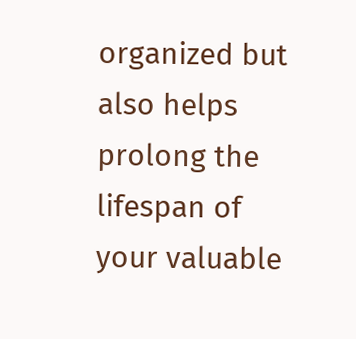organized but also helps prolong the lifespan of your valuable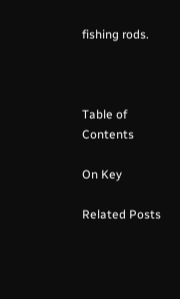fishing rods.



Table of Contents

On Key

Related Posts